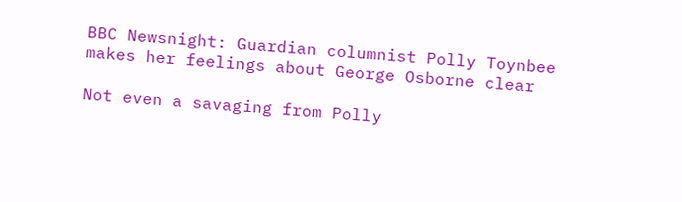BBC Newsnight: Guardian columnist Polly Toynbee makes her feelings about George Osborne clear

Not even a savaging from Polly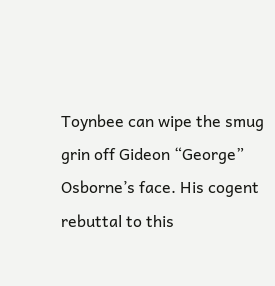Toynbee can wipe the smug grin off Gideon “George” Osborne’s face. His cogent rebuttal to this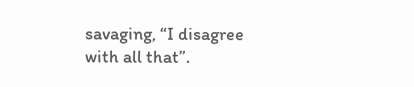savaging, “I disagree with all that”.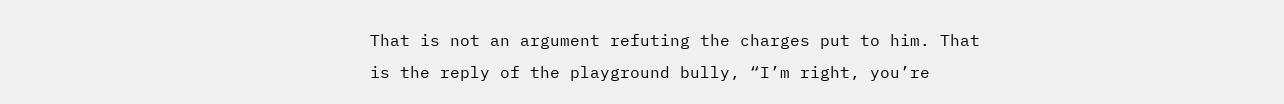That is not an argument refuting the charges put to him. That is the reply of the playground bully, “I’m right, you’re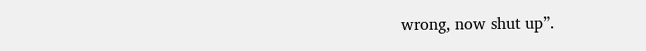wrong, now shut up”.